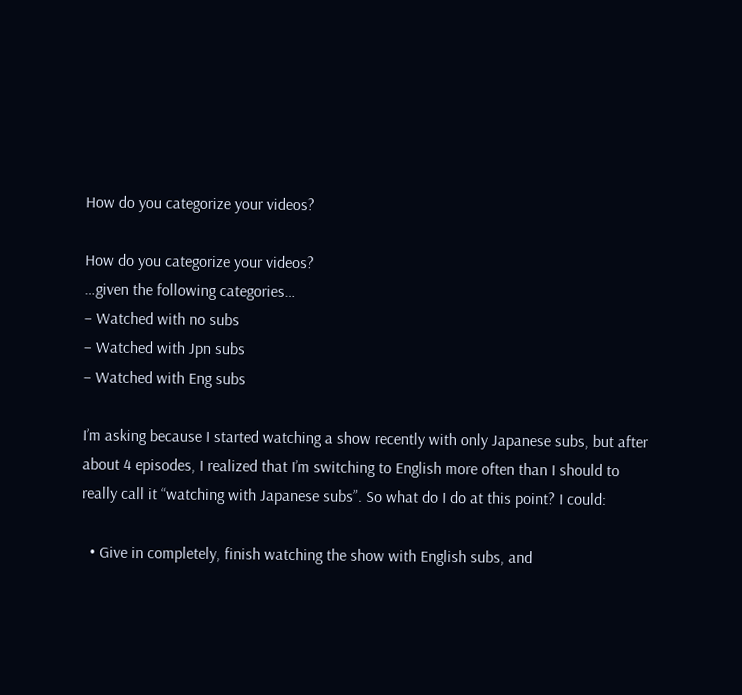How do you categorize your videos?

How do you categorize your videos?
…given the following categories…
– Watched with no subs
– Watched with Jpn subs
– Watched with Eng subs

I’m asking because I started watching a show recently with only Japanese subs, but after about 4 episodes, I realized that I’m switching to English more often than I should to really call it “watching with Japanese subs”. So what do I do at this point? I could:

  • Give in completely, finish watching the show with English subs, and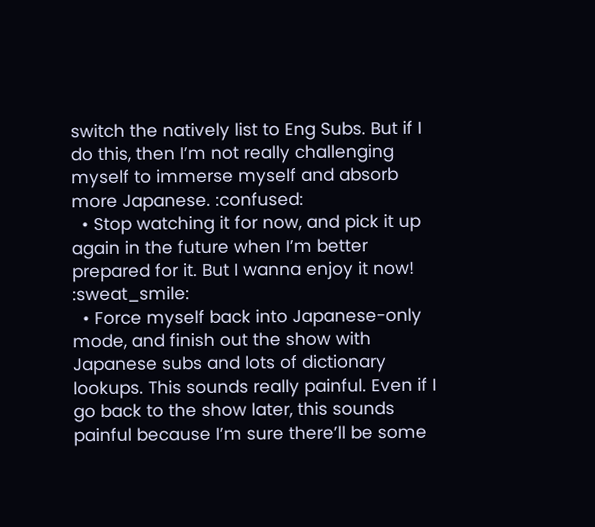switch the natively list to Eng Subs. But if I do this, then I’m not really challenging myself to immerse myself and absorb more Japanese. :confused:
  • Stop watching it for now, and pick it up again in the future when I’m better prepared for it. But I wanna enjoy it now! :sweat_smile:
  • Force myself back into Japanese-only mode, and finish out the show with Japanese subs and lots of dictionary lookups. This sounds really painful. Even if I go back to the show later, this sounds painful because I’m sure there’ll be some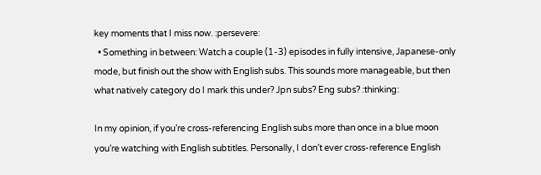key moments that I miss now. :persevere:
  • Something in between: Watch a couple (1-3) episodes in fully intensive, Japanese-only mode, but finish out the show with English subs. This sounds more manageable, but then what natively category do I mark this under? Jpn subs? Eng subs? :thinking:

In my opinion, if you’re cross-referencing English subs more than once in a blue moon you’re watching with English subtitles. Personally, I don’t ever cross-reference English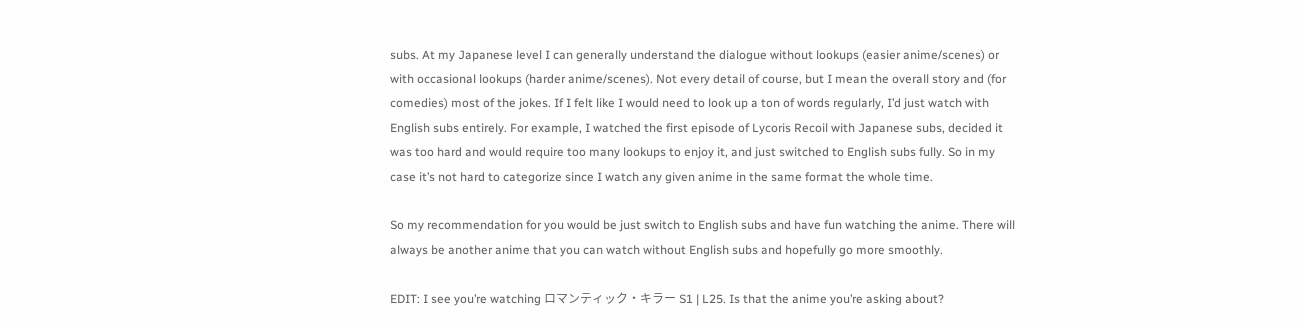subs. At my Japanese level I can generally understand the dialogue without lookups (easier anime/scenes) or with occasional lookups (harder anime/scenes). Not every detail of course, but I mean the overall story and (for comedies) most of the jokes. If I felt like I would need to look up a ton of words regularly, I’d just watch with English subs entirely. For example, I watched the first episode of Lycoris Recoil with Japanese subs, decided it was too hard and would require too many lookups to enjoy it, and just switched to English subs fully. So in my case it’s not hard to categorize since I watch any given anime in the same format the whole time.

So my recommendation for you would be just switch to English subs and have fun watching the anime. There will always be another anime that you can watch without English subs and hopefully go more smoothly.

EDIT: I see you’re watching ロマンティック・キラー S1 | L25. Is that the anime you’re asking about?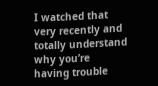I watched that very recently and totally understand why you’re having trouble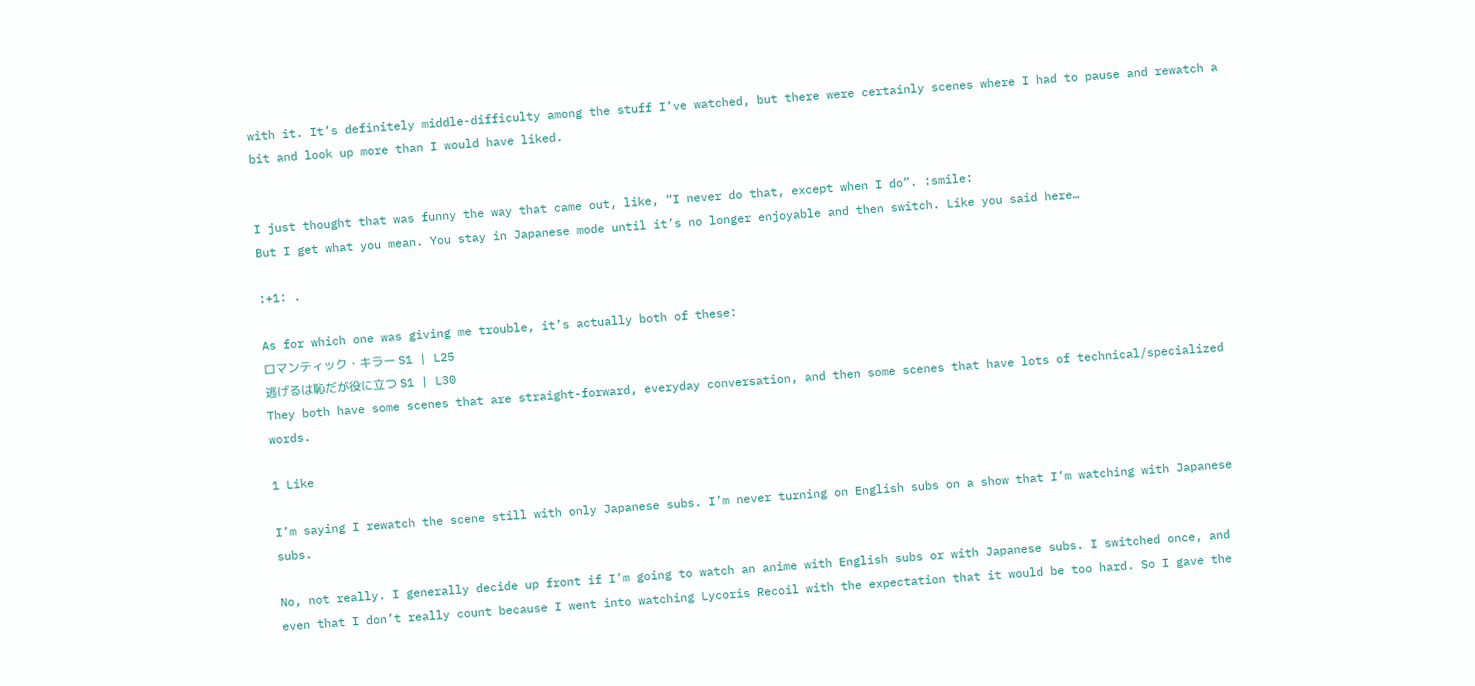with it. It’s definitely middle-difficulty among the stuff I’ve watched, but there were certainly scenes where I had to pause and rewatch a bit and look up more than I would have liked.


I just thought that was funny the way that came out, like, “I never do that, except when I do”. :smile:
But I get what you mean. You stay in Japanese mode until it’s no longer enjoyable and then switch. Like you said here…

:+1: .

As for which one was giving me trouble, it’s actually both of these:
ロマンティック・キラー S1 | L25
逃げるは恥だが役に立つ S1 | L30
They both have some scenes that are straight-forward, everyday conversation, and then some scenes that have lots of technical/specialized words.

1 Like

I’m saying I rewatch the scene still with only Japanese subs. I’m never turning on English subs on a show that I’m watching with Japanese subs.

No, not really. I generally decide up front if I’m going to watch an anime with English subs or with Japanese subs. I switched once, and even that I don’t really count because I went into watching Lycoris Recoil with the expectation that it would be too hard. So I gave the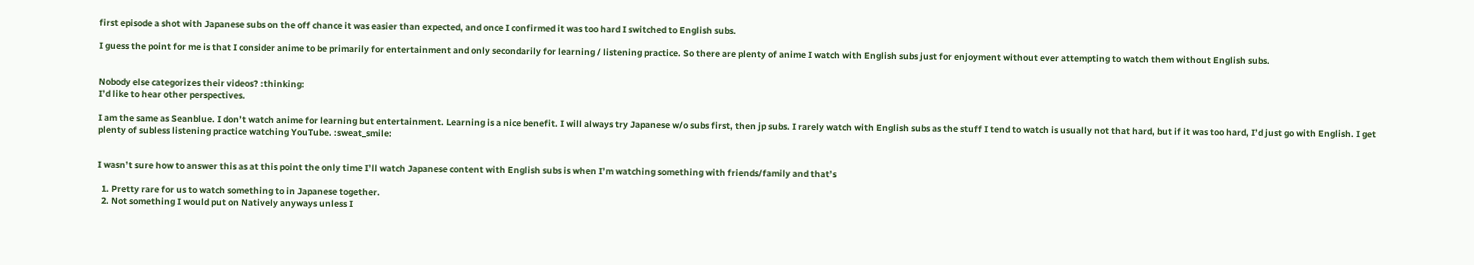first episode a shot with Japanese subs on the off chance it was easier than expected, and once I confirmed it was too hard I switched to English subs.

I guess the point for me is that I consider anime to be primarily for entertainment and only secondarily for learning / listening practice. So there are plenty of anime I watch with English subs just for enjoyment without ever attempting to watch them without English subs.


Nobody else categorizes their videos? :thinking:
I’d like to hear other perspectives.

I am the same as Seanblue. I don’t watch anime for learning but entertainment. Learning is a nice benefit. I will always try Japanese w/o subs first, then jp subs. I rarely watch with English subs as the stuff I tend to watch is usually not that hard, but if it was too hard, I’d just go with English. I get plenty of subless listening practice watching YouTube. :sweat_smile:


I wasn’t sure how to answer this as at this point the only time I’ll watch Japanese content with English subs is when I’m watching something with friends/family and that’s

  1. Pretty rare for us to watch something to in Japanese together.
  2. Not something I would put on Natively anyways unless I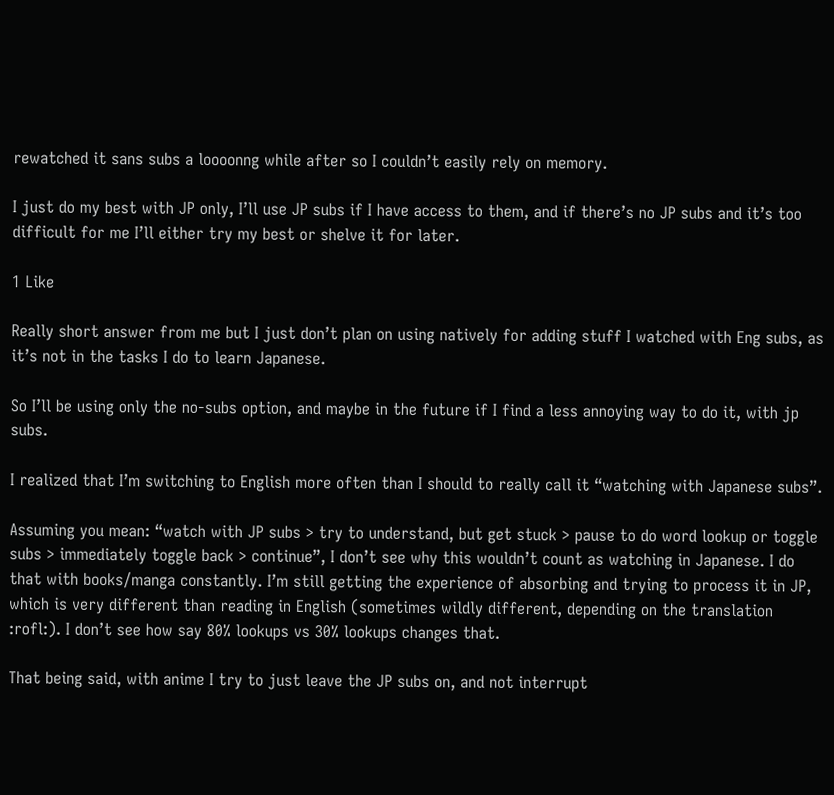rewatched it sans subs a loooonng while after so I couldn’t easily rely on memory.

I just do my best with JP only, I’ll use JP subs if I have access to them, and if there’s no JP subs and it’s too difficult for me I’ll either try my best or shelve it for later.

1 Like

Really short answer from me but I just don’t plan on using natively for adding stuff I watched with Eng subs, as it’s not in the tasks I do to learn Japanese.

So I’ll be using only the no-subs option, and maybe in the future if I find a less annoying way to do it, with jp subs.

I realized that I’m switching to English more often than I should to really call it “watching with Japanese subs”.

Assuming you mean: “watch with JP subs > try to understand, but get stuck > pause to do word lookup or toggle subs > immediately toggle back > continue”, I don’t see why this wouldn’t count as watching in Japanese. I do that with books/manga constantly. I’m still getting the experience of absorbing and trying to process it in JP, which is very different than reading in English (sometimes wildly different, depending on the translation :rofl:). I don’t see how say 80% lookups vs 30% lookups changes that.

That being said, with anime I try to just leave the JP subs on, and not interrupt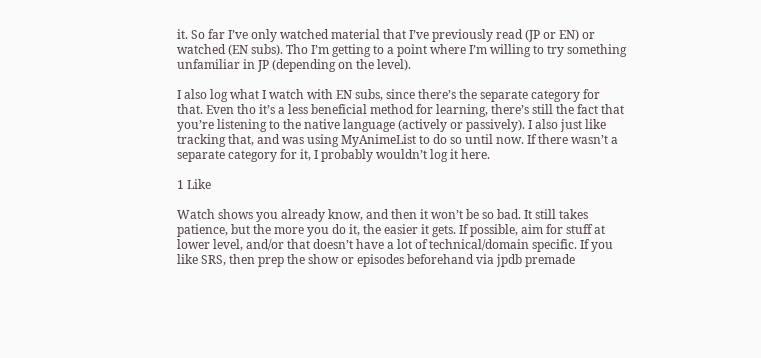it. So far I’ve only watched material that I’ve previously read (JP or EN) or watched (EN subs). Tho I’m getting to a point where I’m willing to try something unfamiliar in JP (depending on the level).

I also log what I watch with EN subs, since there’s the separate category for that. Even tho it’s a less beneficial method for learning, there’s still the fact that you’re listening to the native language (actively or passively). I also just like tracking that, and was using MyAnimeList to do so until now. If there wasn’t a separate category for it, I probably wouldn’t log it here.

1 Like

Watch shows you already know, and then it won’t be so bad. It still takes patience, but the more you do it, the easier it gets. If possible, aim for stuff at lower level, and/or that doesn’t have a lot of technical/domain specific. If you like SRS, then prep the show or episodes beforehand via jpdb premade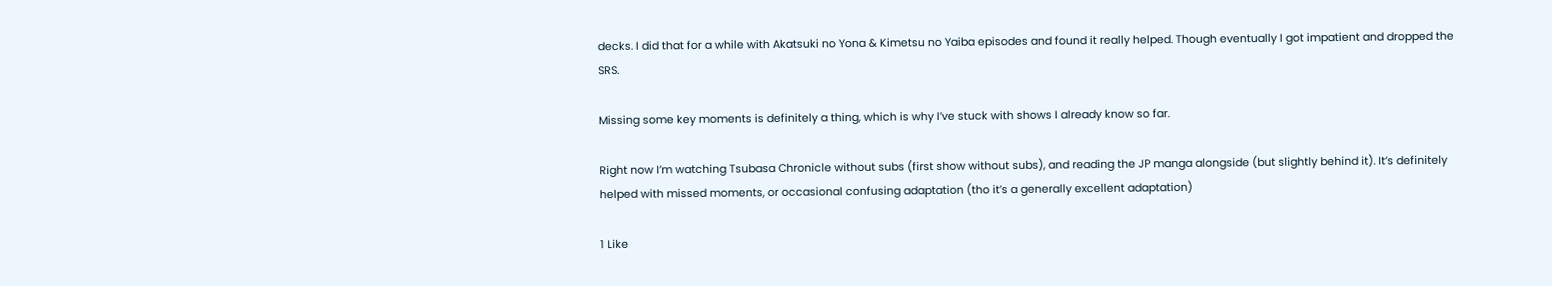decks. I did that for a while with Akatsuki no Yona & Kimetsu no Yaiba episodes and found it really helped. Though eventually I got impatient and dropped the SRS.

Missing some key moments is definitely a thing, which is why I’ve stuck with shows I already know so far.

Right now I’m watching Tsubasa Chronicle without subs (first show without subs), and reading the JP manga alongside (but slightly behind it). It’s definitely helped with missed moments, or occasional confusing adaptation (tho it’s a generally excellent adaptation)

1 Like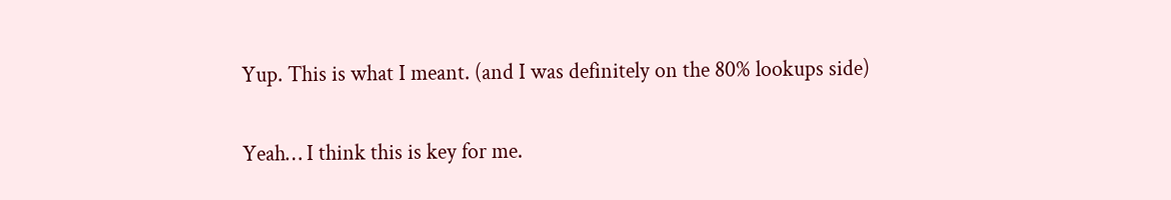Yup. This is what I meant. (and I was definitely on the 80% lookups side)

Yeah… I think this is key for me.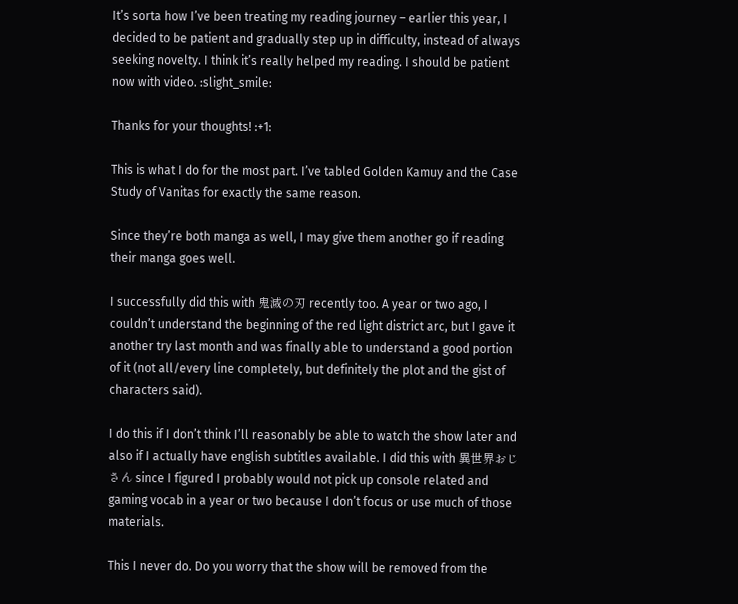It’s sorta how I’ve been treating my reading journey – earlier this year, I decided to be patient and gradually step up in difficulty, instead of always seeking novelty. I think it’s really helped my reading. I should be patient now with video. :slight_smile:

Thanks for your thoughts! :+1:

This is what I do for the most part. I’ve tabled Golden Kamuy and the Case Study of Vanitas for exactly the same reason.

Since they’re both manga as well, I may give them another go if reading their manga goes well.

I successfully did this with 鬼滅の刃 recently too. A year or two ago, I couldn’t understand the beginning of the red light district arc, but I gave it another try last month and was finally able to understand a good portion of it (not all/every line completely, but definitely the plot and the gist of characters said).

I do this if I don’t think I’ll reasonably be able to watch the show later and also if I actually have english subtitles available. I did this with 異世界おじさん since I figured I probably would not pick up console related and gaming vocab in a year or two because I don’t focus or use much of those materials.

This I never do. Do you worry that the show will be removed from the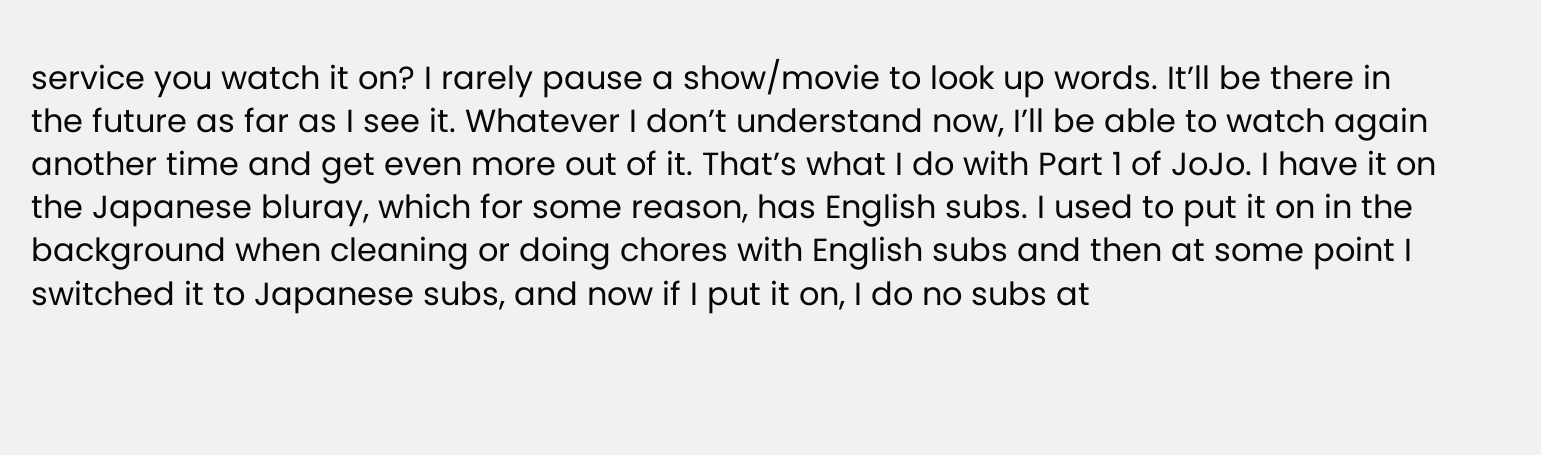service you watch it on? I rarely pause a show/movie to look up words. It’ll be there in the future as far as I see it. Whatever I don’t understand now, I’ll be able to watch again another time and get even more out of it. That’s what I do with Part 1 of JoJo. I have it on the Japanese bluray, which for some reason, has English subs. I used to put it on in the background when cleaning or doing chores with English subs and then at some point I switched it to Japanese subs, and now if I put it on, I do no subs at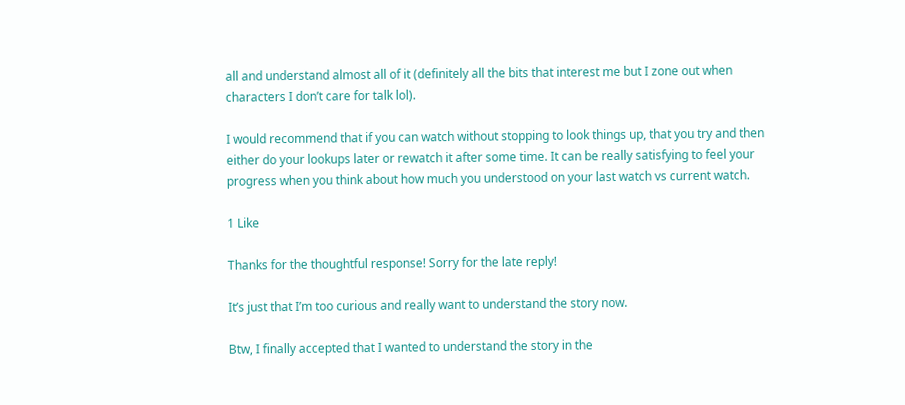all and understand almost all of it (definitely all the bits that interest me but I zone out when characters I don’t care for talk lol).

I would recommend that if you can watch without stopping to look things up, that you try and then either do your lookups later or rewatch it after some time. It can be really satisfying to feel your progress when you think about how much you understood on your last watch vs current watch.

1 Like

Thanks for the thoughtful response! Sorry for the late reply!

It’s just that I’m too curious and really want to understand the story now.

Btw, I finally accepted that I wanted to understand the story in the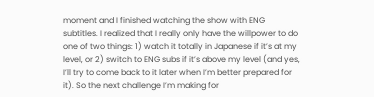moment and I finished watching the show with ENG subtitles. I realized that I really only have the willpower to do one of two things: 1) watch it totally in Japanese if it’s at my level, or 2) switch to ENG subs if it’s above my level (and yes, I’ll try to come back to it later when I’m better prepared for it). So the next challenge I’m making for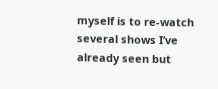myself is to re-watch several shows I’ve already seen but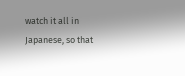watch it all in Japanese, so that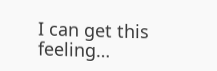I can get this feeling…